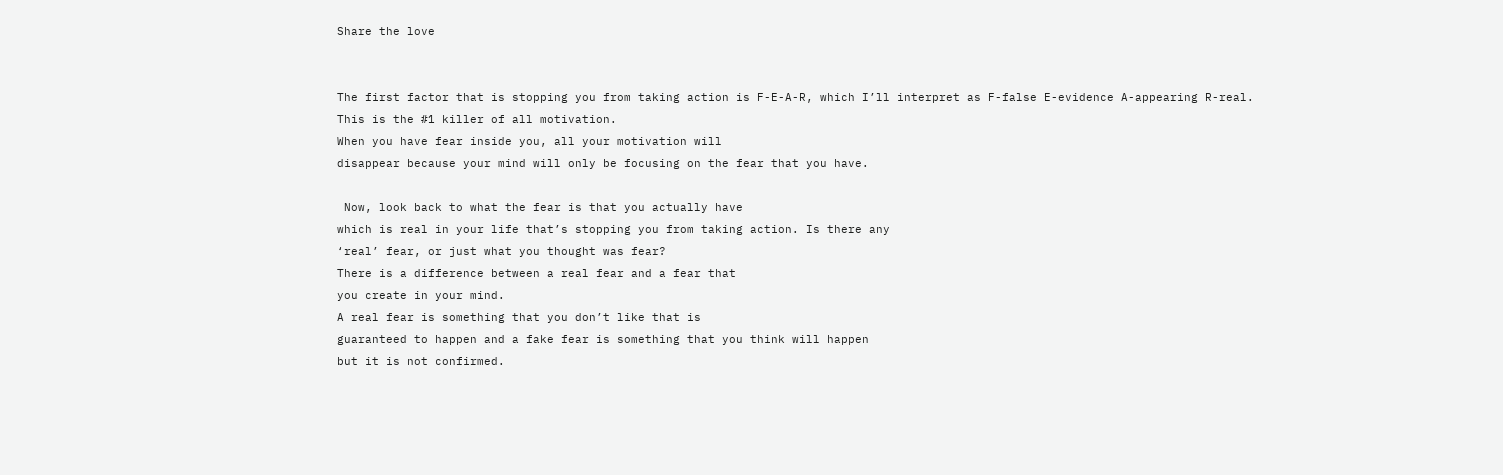Share the love


The first factor that is stopping you from taking action is F-E-A-R, which I’ll interpret as F-false E-evidence A-appearing R-real.
This is the #1 killer of all motivation.
When you have fear inside you, all your motivation will
disappear because your mind will only be focusing on the fear that you have.

 Now, look back to what the fear is that you actually have
which is real in your life that’s stopping you from taking action. Is there any
‘real’ fear, or just what you thought was fear?
There is a difference between a real fear and a fear that
you create in your mind.
A real fear is something that you don’t like that is
guaranteed to happen and a fake fear is something that you think will happen
but it is not confirmed.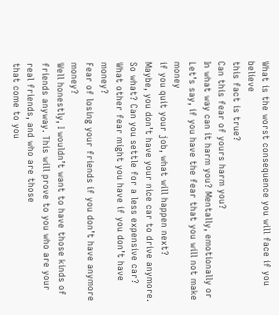What is the worst consequence you will face if you believe
this fact is true?
Can this fear of yours harm you?
In what way can it harm you? Mentally, emotionally or
Let’s say, if you have the fear that you will not make money
if you quit your job, what will happen next?
Maybe, you don’t have your nice car to drive anymore.
So what? Can you settle for a less expensive car?
What other fear might you have if you don’t have money?
Fear of losing your friends if you don’t have anymore money?
Well honestly, I wouldn’t want to have those kinds of
friends anyway. This will prove to you who are your real friends, and who are those
that come to you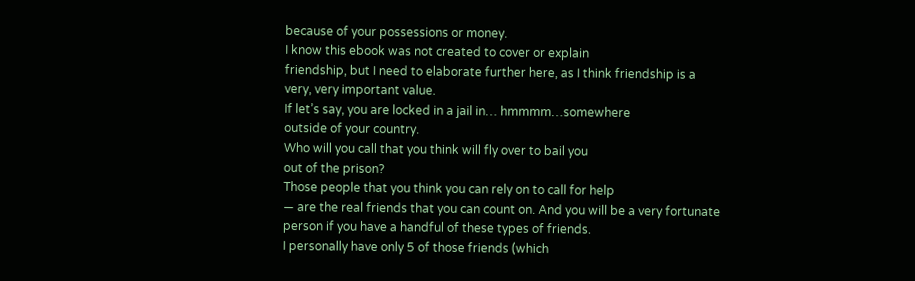because of your possessions or money.
I know this ebook was not created to cover or explain
friendship, but I need to elaborate further here, as I think friendship is a
very, very important value.
If let’s say, you are locked in a jail in… hmmmm…somewhere
outside of your country.
Who will you call that you think will fly over to bail you
out of the prison?
Those people that you think you can rely on to call for help
— are the real friends that you can count on. And you will be a very fortunate
person if you have a handful of these types of friends.
I personally have only 5 of those friends (which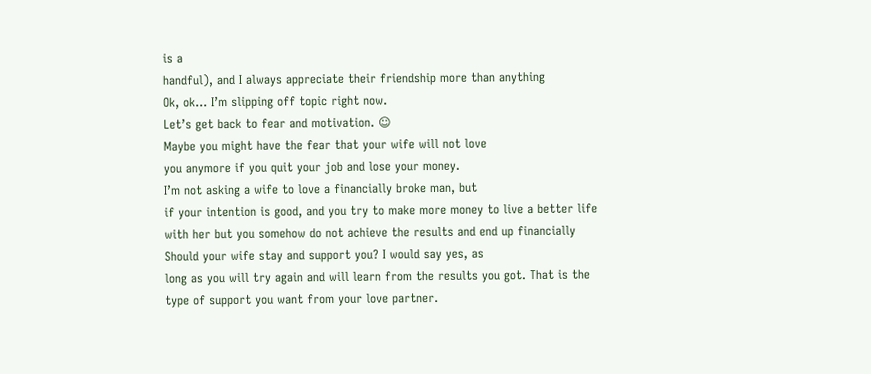is a
handful), and I always appreciate their friendship more than anything
Ok, ok… I’m slipping off topic right now.
Let’s get back to fear and motivation. ☺
Maybe you might have the fear that your wife will not love
you anymore if you quit your job and lose your money.
I’m not asking a wife to love a financially broke man, but
if your intention is good, and you try to make more money to live a better life
with her but you somehow do not achieve the results and end up financially
Should your wife stay and support you? I would say yes, as
long as you will try again and will learn from the results you got. That is the
type of support you want from your love partner.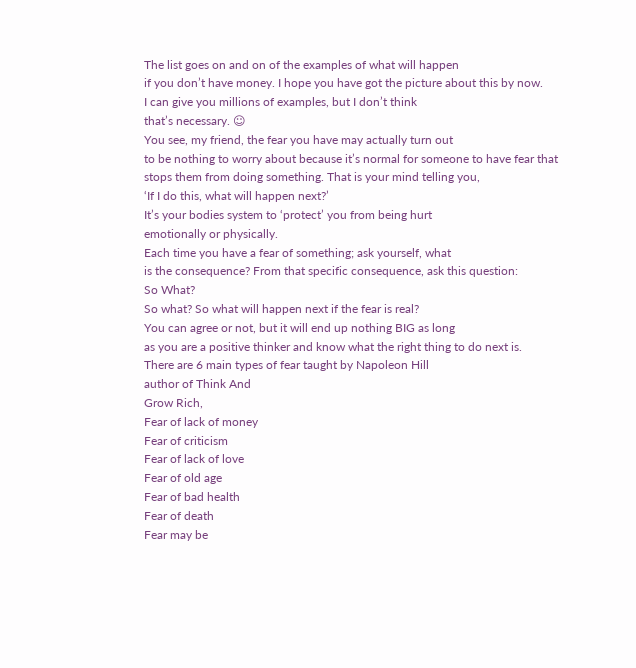The list goes on and on of the examples of what will happen
if you don’t have money. I hope you have got the picture about this by now.
I can give you millions of examples, but I don’t think
that’s necessary. ☺
You see, my friend, the fear you have may actually turn out
to be nothing to worry about because it’s normal for someone to have fear that
stops them from doing something. That is your mind telling you,
‘If I do this, what will happen next?’
It’s your bodies system to ‘protect’ you from being hurt
emotionally or physically.
Each time you have a fear of something; ask yourself, what
is the consequence? From that specific consequence, ask this question:
So What?
So what? So what will happen next if the fear is real?
You can agree or not, but it will end up nothing BIG as long
as you are a positive thinker and know what the right thing to do next is.
There are 6 main types of fear taught by Napoleon Hill
author of Think And
Grow Rich,
Fear of lack of money
Fear of criticism
Fear of lack of love
Fear of old age
Fear of bad health
Fear of death
Fear may be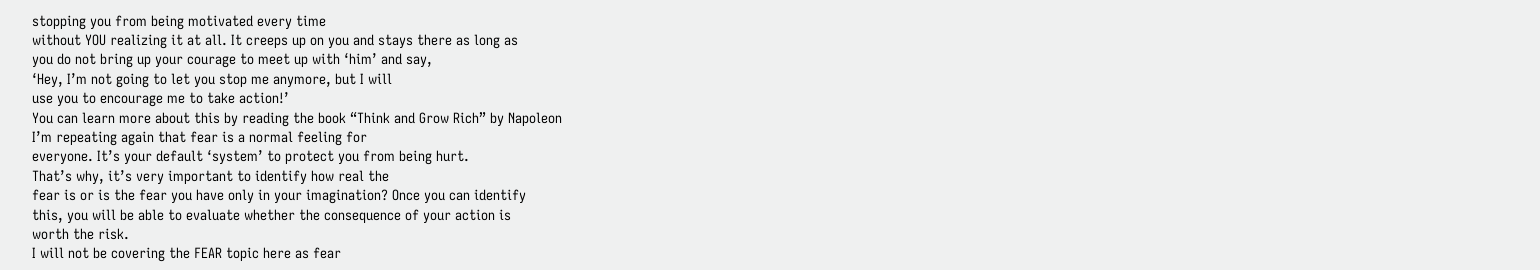stopping you from being motivated every time
without YOU realizing it at all. It creeps up on you and stays there as long as
you do not bring up your courage to meet up with ‘him’ and say,
‘Hey, I’m not going to let you stop me anymore, but I will
use you to encourage me to take action!’
You can learn more about this by reading the book “Think and Grow Rich” by Napoleon
I’m repeating again that fear is a normal feeling for
everyone. It’s your default ‘system’ to protect you from being hurt.
That’s why, it’s very important to identify how real the
fear is or is the fear you have only in your imagination? Once you can identify
this, you will be able to evaluate whether the consequence of your action is
worth the risk.
I will not be covering the FEAR topic here as fear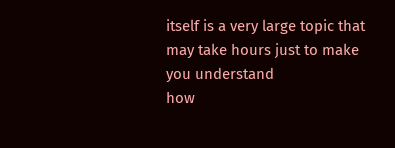itself is a very large topic that may take hours just to make you understand
how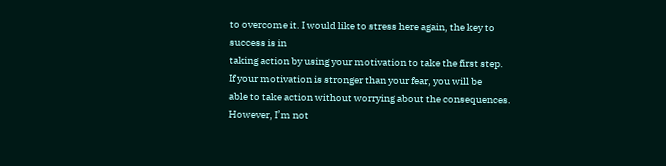to overcome it. I would like to stress here again, the key to success is in
taking action by using your motivation to take the first step.
If your motivation is stronger than your fear, you will be
able to take action without worrying about the consequences.
However, I’m not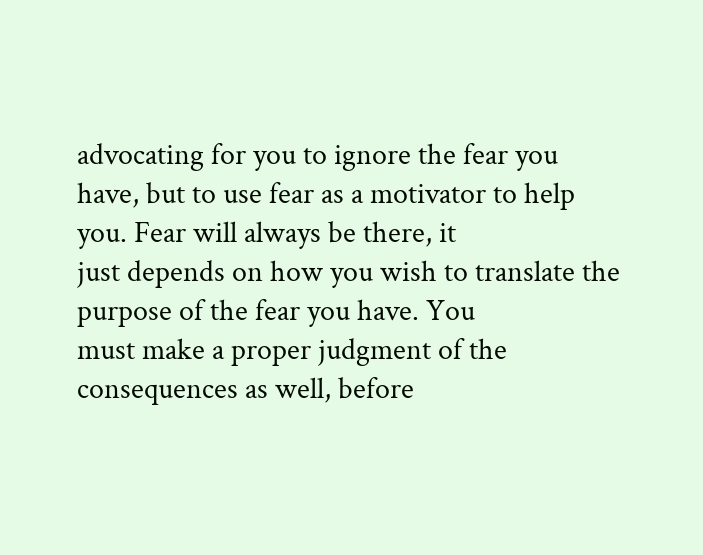advocating for you to ignore the fear you
have, but to use fear as a motivator to help you. Fear will always be there, it
just depends on how you wish to translate the purpose of the fear you have. You
must make a proper judgment of the consequences as well, before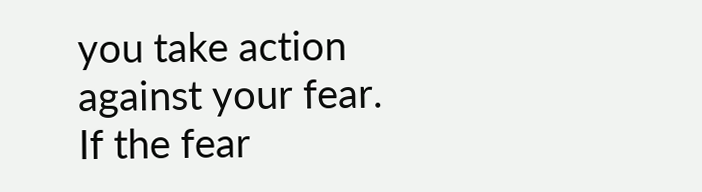you take action
against your fear.
If the fear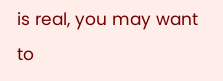is real, you may want to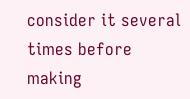consider it several
times before making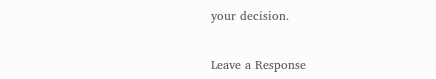your decision.


Leave a Response